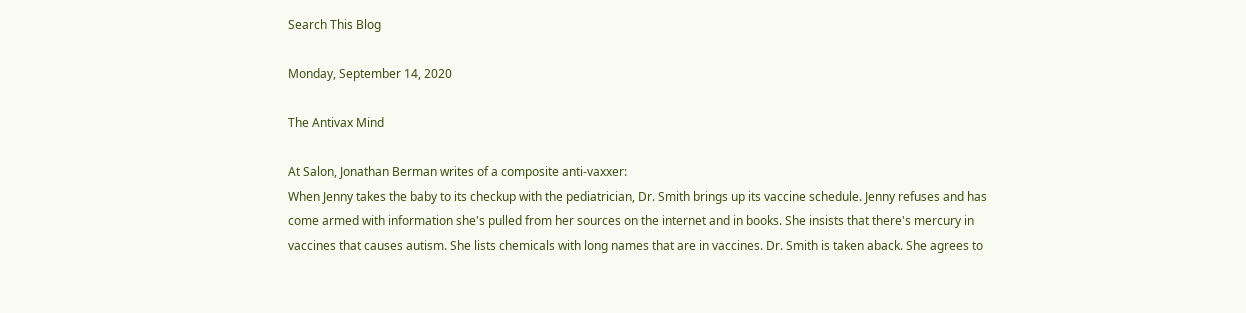Search This Blog

Monday, September 14, 2020

The Antivax Mind

At Salon, Jonathan Berman writes of a composite anti-vaxxer:
When Jenny takes the baby to its checkup with the pediatrician, Dr. Smith brings up its vaccine schedule. Jenny refuses and has come armed with information she's pulled from her sources on the internet and in books. She insists that there's mercury in vaccines that causes autism. She lists chemicals with long names that are in vaccines. Dr. Smith is taken aback. She agrees to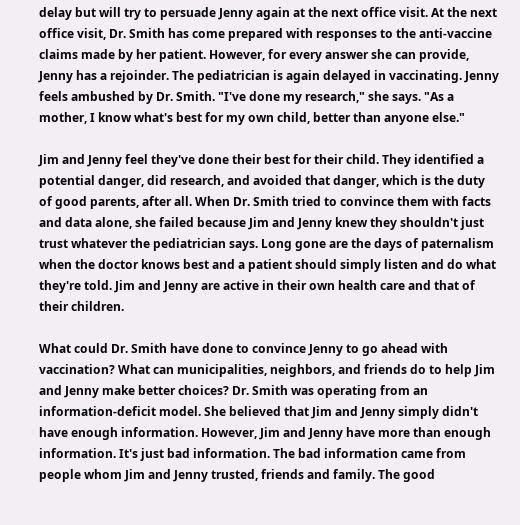delay but will try to persuade Jenny again at the next office visit. At the next office visit, Dr. Smith has come prepared with responses to the anti-vaccine claims made by her patient. However, for every answer she can provide, Jenny has a rejoinder. The pediatrician is again delayed in vaccinating. Jenny feels ambushed by Dr. Smith. "I've done my research," she says. "As a mother, I know what's best for my own child, better than anyone else."

Jim and Jenny feel they've done their best for their child. They identified a potential danger, did research, and avoided that danger, which is the duty of good parents, after all. When Dr. Smith tried to convince them with facts and data alone, she failed because Jim and Jenny knew they shouldn't just trust whatever the pediatrician says. Long gone are the days of paternalism when the doctor knows best and a patient should simply listen and do what they're told. Jim and Jenny are active in their own health care and that of their children.

What could Dr. Smith have done to convince Jenny to go ahead with vaccination? What can municipalities, neighbors, and friends do to help Jim and Jenny make better choices? Dr. Smith was operating from an information-deficit model. She believed that Jim and Jenny simply didn't have enough information. However, Jim and Jenny have more than enough information. It's just bad information. The bad information came from people whom Jim and Jenny trusted, friends and family. The good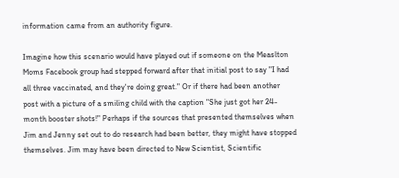information came from an authority figure.

Imagine how this scenario would have played out if someone on the Measlton Moms Facebook group had stepped forward after that initial post to say "I had all three vaccinated, and they're doing great." Or if there had been another post with a picture of a smiling child with the caption "She just got her 24-month booster shots!" Perhaps if the sources that presented themselves when Jim and Jenny set out to do research had been better, they might have stopped themselves. Jim may have been directed to New Scientist, Scientific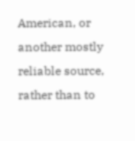American, or another mostly reliable source, rather than to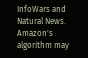InfoWars and Natural News. Amazon's algorithm may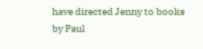have directed Jenny to books by Paul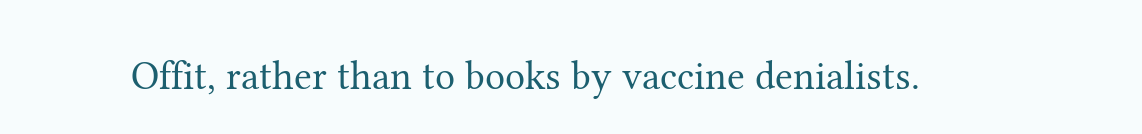Offit, rather than to books by vaccine denialists.